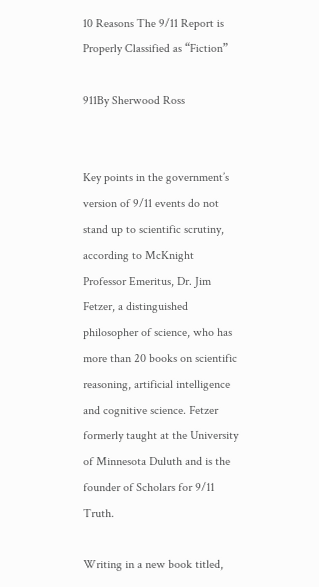10 Reasons The 9/11 Report is Properly Classified as “Fiction”

911By Sherwood Ross


Key points in the government’s version of 9/11 events do not stand up to scientific scrutiny, according to McKnight Professor Emeritus, Dr. Jim Fetzer, a distinguished philosopher of science, who has more than 20 books on scientific reasoning, artificial intelligence and cognitive science. Fetzer formerly taught at the University of Minnesota Duluth and is the founder of Scholars for 9/11 Truth.

Writing in a new book titled,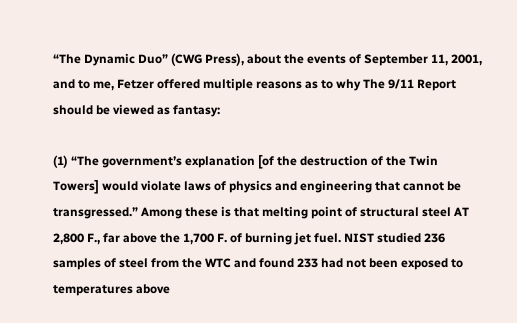“The Dynamic Duo” (CWG Press), about the events of September 11, 2001, and to me, Fetzer offered multiple reasons as to why The 9/11 Report should be viewed as fantasy:

(1) “The government’s explanation [of the destruction of the Twin Towers] would violate laws of physics and engineering that cannot be transgressed.” Among these is that melting point of structural steel AT 2,800 F., far above the 1,700 F. of burning jet fuel. NIST studied 236 samples of steel from the WTC and found 233 had not been exposed to temperatures above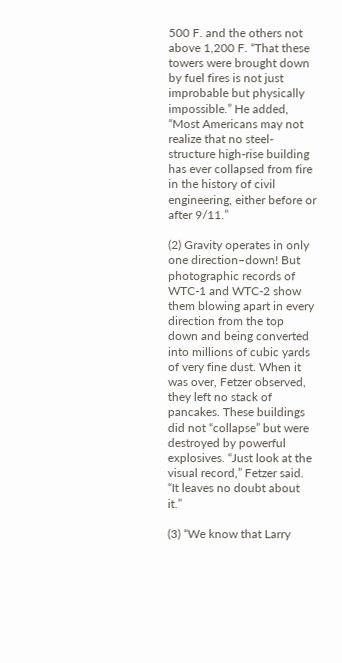500 F. and the others not above 1,200 F. “That these towers were brought down by fuel fires is not just improbable but physically impossible.” He added, “Most Americans may not realize that no steel-structure high-rise building has ever collapsed from fire in the history of civil engineering, either before or after 9/11.”

(2) Gravity operates in only one direction–down! But photographic records of WTC-1 and WTC-2 show them blowing apart in every direction from the top down and being converted into millions of cubic yards of very fine dust. When it was over, Fetzer observed, they left no stack of pancakes. These buildings did not “collapse” but were destroyed by powerful explosives. “Just look at the visual record,” Fetzer said. “It leaves no doubt about it.”

(3) “We know that Larry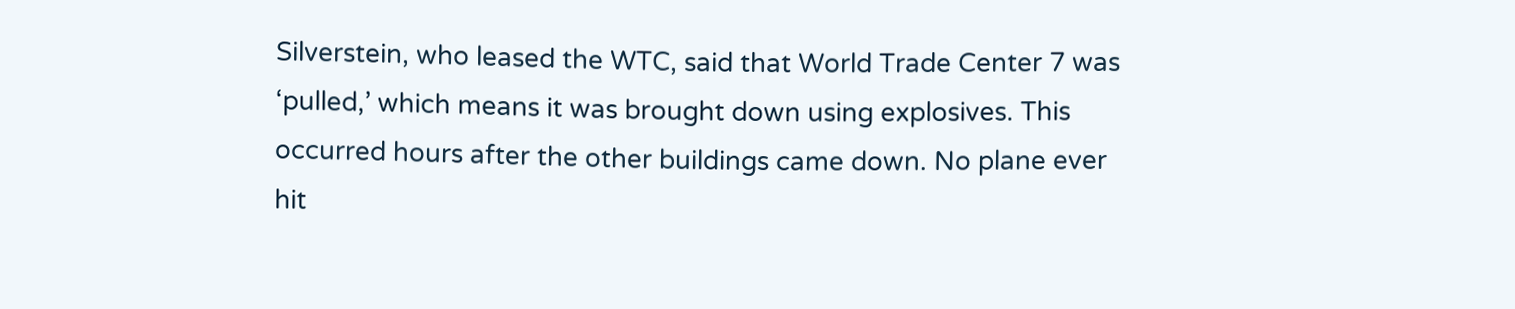Silverstein, who leased the WTC, said that World Trade Center 7 was ‘pulled,’ which means it was brought down using explosives. This occurred hours after the other buildings came down. No plane ever hit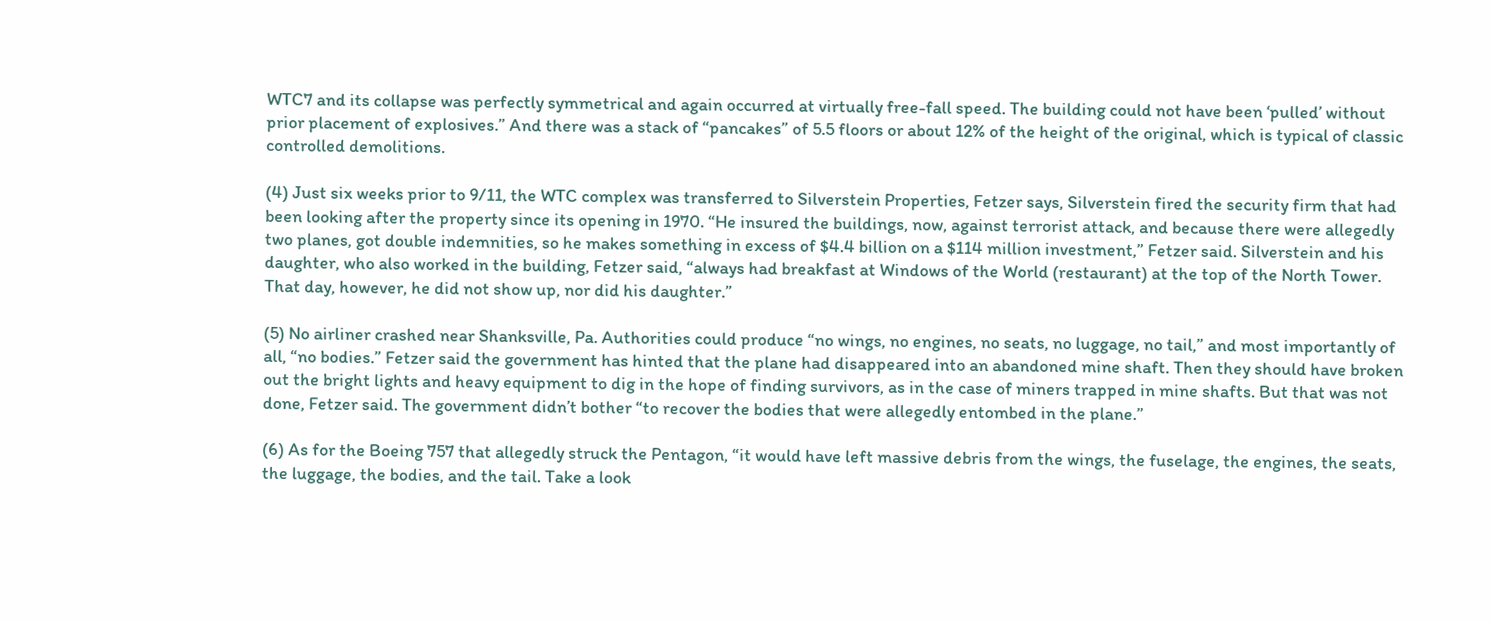WTC7 and its collapse was perfectly symmetrical and again occurred at virtually free-fall speed. The building could not have been ‘pulled’ without prior placement of explosives.” And there was a stack of “pancakes” of 5.5 floors or about 12% of the height of the original, which is typical of classic controlled demolitions.

(4) Just six weeks prior to 9/11, the WTC complex was transferred to Silverstein Properties, Fetzer says, Silverstein fired the security firm that had been looking after the property since its opening in 1970. “He insured the buildings, now, against terrorist attack, and because there were allegedly two planes, got double indemnities, so he makes something in excess of $4.4 billion on a $114 million investment,” Fetzer said. Silverstein and his daughter, who also worked in the building, Fetzer said, “always had breakfast at Windows of the World (restaurant) at the top of the North Tower. That day, however, he did not show up, nor did his daughter.”

(5) No airliner crashed near Shanksville, Pa. Authorities could produce “no wings, no engines, no seats, no luggage, no tail,” and most importantly of all, “no bodies.” Fetzer said the government has hinted that the plane had disappeared into an abandoned mine shaft. Then they should have broken out the bright lights and heavy equipment to dig in the hope of finding survivors, as in the case of miners trapped in mine shafts. But that was not done, Fetzer said. The government didn’t bother “to recover the bodies that were allegedly entombed in the plane.”

(6) As for the Boeing 757 that allegedly struck the Pentagon, “it would have left massive debris from the wings, the fuselage, the engines, the seats, the luggage, the bodies, and the tail. Take a look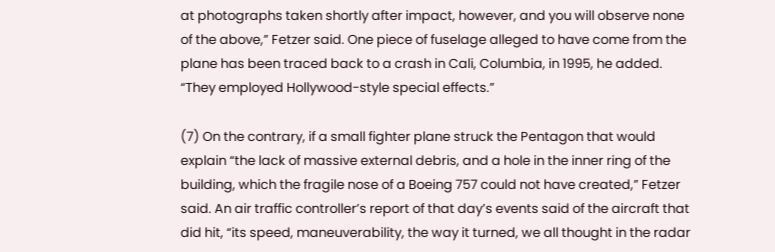at photographs taken shortly after impact, however, and you will observe none of the above,” Fetzer said. One piece of fuselage alleged to have come from the plane has been traced back to a crash in Cali, Columbia, in 1995, he added. “They employed Hollywood-style special effects.”

(7) On the contrary, if a small fighter plane struck the Pentagon that would explain “the lack of massive external debris, and a hole in the inner ring of the building, which the fragile nose of a Boeing 757 could not have created,” Fetzer said. An air traffic controller’s report of that day’s events said of the aircraft that did hit, “its speed, maneuverability, the way it turned, we all thought in the radar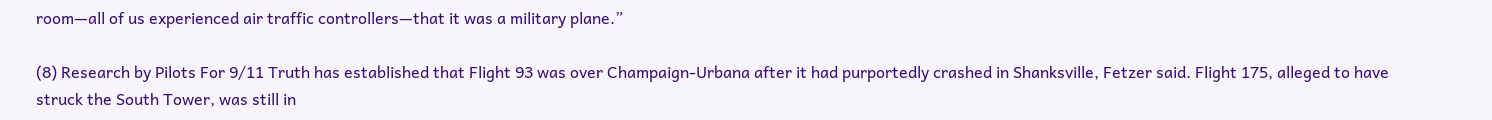room—all of us experienced air traffic controllers—that it was a military plane.”

(8) Research by Pilots For 9/11 Truth has established that Flight 93 was over Champaign-Urbana after it had purportedly crashed in Shanksville, Fetzer said. Flight 175, alleged to have struck the South Tower, was still in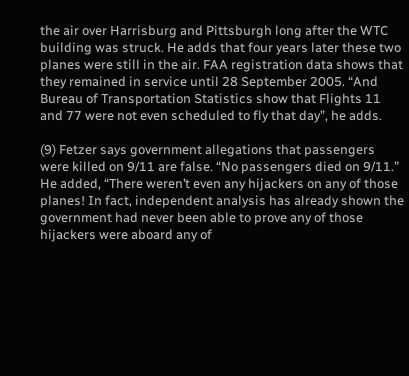the air over Harrisburg and Pittsburgh long after the WTC building was struck. He adds that four years later these two planes were still in the air. FAA registration data shows that they remained in service until 28 September 2005. “And Bureau of Transportation Statistics show that Flights 11 and 77 were not even scheduled to fly that day”, he adds.

(9) Fetzer says government allegations that passengers were killed on 9/11 are false. “No passengers died on 9/11.” He added, “There weren’t even any hijackers on any of those planes! In fact, independent analysis has already shown the government had never been able to prove any of those hijackers were aboard any of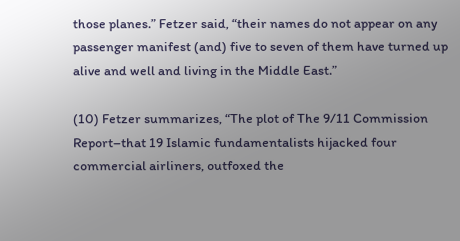those planes.” Fetzer said, “their names do not appear on any passenger manifest (and) five to seven of them have turned up alive and well and living in the Middle East.”

(10) Fetzer summarizes, “The plot of The 9/11 Commission Report–that 19 Islamic fundamentalists hijacked four commercial airliners, outfoxed the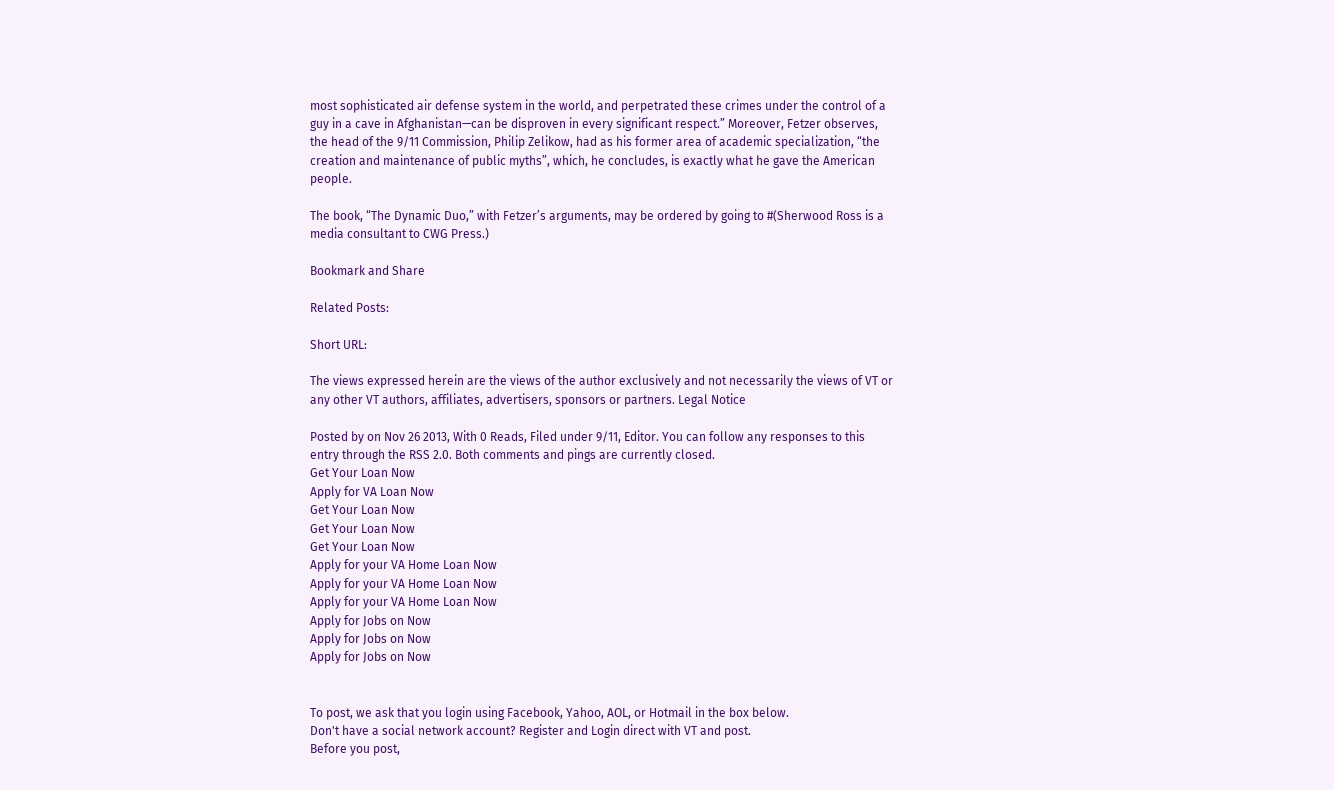most sophisticated air defense system in the world, and perpetrated these crimes under the control of a guy in a cave in Afghanistan—can be disproven in every significant respect.” Moreover, Fetzer observes, the head of the 9/11 Commission, Philip Zelikow, had as his former area of academic specialization, “the creation and maintenance of public myths”, which, he concludes, is exactly what he gave the American people.

The book, “The Dynamic Duo,” with Fetzer’s arguments, may be ordered by going to #(Sherwood Ross is a media consultant to CWG Press.)

Bookmark and Share

Related Posts:

Short URL:

The views expressed herein are the views of the author exclusively and not necessarily the views of VT or any other VT authors, affiliates, advertisers, sponsors or partners. Legal Notice

Posted by on Nov 26 2013, With 0 Reads, Filed under 9/11, Editor. You can follow any responses to this entry through the RSS 2.0. Both comments and pings are currently closed.
Get Your Loan Now
Apply for VA Loan Now
Get Your Loan Now
Get Your Loan Now
Get Your Loan Now
Apply for your VA Home Loan Now
Apply for your VA Home Loan Now
Apply for your VA Home Loan Now
Apply for Jobs on Now
Apply for Jobs on Now
Apply for Jobs on Now


To post, we ask that you login using Facebook, Yahoo, AOL, or Hotmail in the box below.
Don't have a social network account? Register and Login direct with VT and post.
Before you post,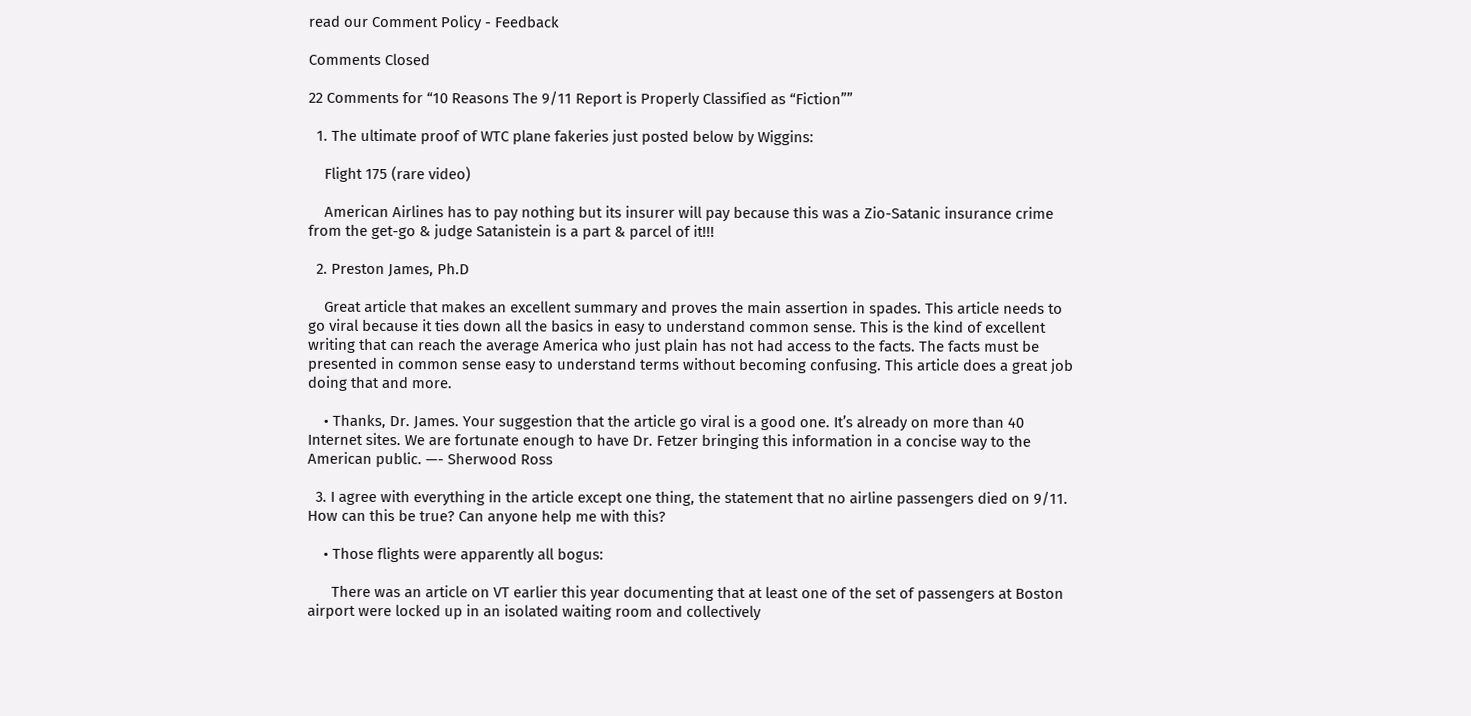read our Comment Policy - Feedback

Comments Closed

22 Comments for “10 Reasons The 9/11 Report is Properly Classified as “Fiction””

  1. The ultimate proof of WTC plane fakeries just posted below by Wiggins:

    Flight 175 (rare video)

    American Airlines has to pay nothing but its insurer will pay because this was a Zio-Satanic insurance crime from the get-go & judge Satanistein is a part & parcel of it!!!

  2. Preston James, Ph.D

    Great article that makes an excellent summary and proves the main assertion in spades. This article needs to go viral because it ties down all the basics in easy to understand common sense. This is the kind of excellent writing that can reach the average America who just plain has not had access to the facts. The facts must be presented in common sense easy to understand terms without becoming confusing. This article does a great job doing that and more.

    • Thanks, Dr. James. Your suggestion that the article go viral is a good one. It’s already on more than 40 Internet sites. We are fortunate enough to have Dr. Fetzer bringing this information in a concise way to the American public. —- Sherwood Ross

  3. I agree with everything in the article except one thing, the statement that no airline passengers died on 9/11. How can this be true? Can anyone help me with this?

    • Those flights were apparently all bogus:

      There was an article on VT earlier this year documenting that at least one of the set of passengers at Boston airport were locked up in an isolated waiting room and collectively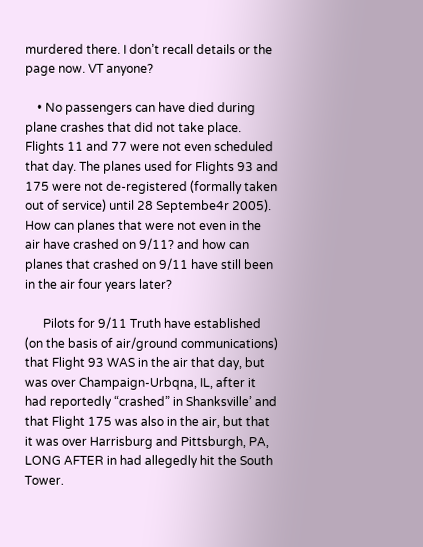murdered there. I don’t recall details or the page now. VT anyone?

    • No passengers can have died during plane crashes that did not take place. Flights 11 and 77 were not even scheduled that day. The planes used for Flights 93 and 175 were not de-registered (formally taken out of service) until 28 Septembe4r 2005). How can planes that were not even in the air have crashed on 9/11? and how can planes that crashed on 9/11 have still been in the air four years later?

      Pilots for 9/11 Truth have established (on the basis of air/ground communications) that Flight 93 WAS in the air that day, but was over Champaign-Urbqna, IL, after it had reportedly “crashed” in Shanksville’ and that Flight 175 was also in the air, but that it was over Harrisburg and Pittsburgh, PA, LONG AFTER in had allegedly hit the South Tower.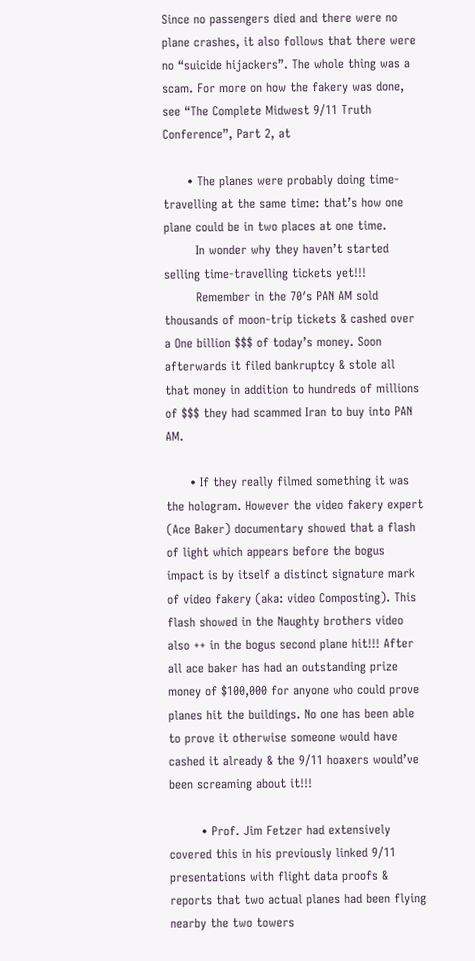Since no passengers died and there were no plane crashes, it also follows that there were no “suicide hijackers”. The whole thing was a scam. For more on how the fakery was done, see “The Complete Midwest 9/11 Truth Conference”, Part 2, at

      • The planes were probably doing time-travelling at the same time: that’s how one plane could be in two places at one time.
        In wonder why they haven’t started selling time-travelling tickets yet!!!
        Remember in the 70′s PAN AM sold thousands of moon-trip tickets & cashed over a One billion $$$ of today’s money. Soon afterwards it filed bankruptcy & stole all that money in addition to hundreds of millions of $$$ they had scammed Iran to buy into PAN AM.

      • If they really filmed something it was the hologram. However the video fakery expert (Ace Baker) documentary showed that a flash of light which appears before the bogus impact is by itself a distinct signature mark of video fakery (aka: video Composting). This flash showed in the Naughty brothers video also ++ in the bogus second plane hit!!! After all ace baker has had an outstanding prize money of $100,000 for anyone who could prove planes hit the buildings. No one has been able to prove it otherwise someone would have cashed it already & the 9/11 hoaxers would’ve been screaming about it!!!

        • Prof. Jim Fetzer had extensively covered this in his previously linked 9/11 presentations with flight data proofs & reports that two actual planes had been flying nearby the two towers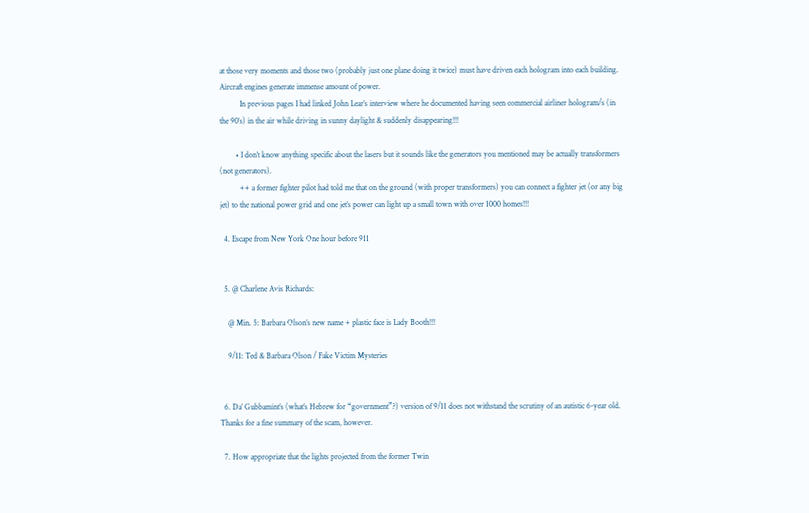at those very moments and those two (probably just one plane doing it twice) must have driven each hologram into each building. Aircraft engines generate immense amount of power.
          In previous pages I had linked John Lear’s interview where he documented having seen commercial airliner hologram/s (in the 90′s) in the air while driving in sunny daylight & suddenly disappearing!!!

        • I don’t know anything specific about the lasers but it sounds like the generators you mentioned may be actually transformers (not generators).
          ++ a former fighter pilot had told me that on the ground (with proper transformers) you can connect a fighter jet (or any big jet) to the national power grid and one jet’s power can light up a small town with over 1000 homes!!!

  4. Escape from New York One hour before 911


  5. @ Charlene Avis Richards:

    @ Min. 5: Barbara Olson’s new name + plastic face is Lady Booth!!!

    9/11: Ted & Barbara Olson / Fake Victim Mysteries


  6. Da’ Gubbamint’s (what’s Hebrew for “government”?) version of 9/11 does not withstand the scrutiny of an autistic 6-year old. Thanks for a fine summary of the scam, however.

  7. How appropriate that the lights projected from the former Twin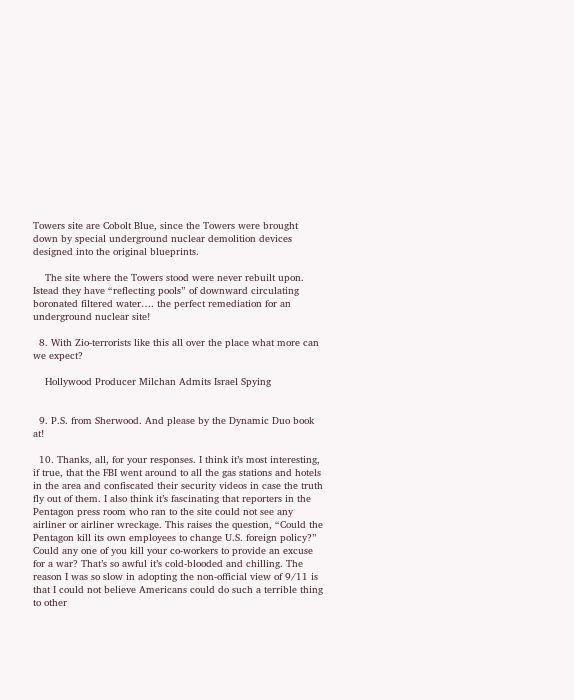Towers site are Cobolt Blue, since the Towers were brought down by special underground nuclear demolition devices designed into the original blueprints.

    The site where the Towers stood were never rebuilt upon. Istead they have “reflecting pools” of downward circulating boronated filtered water…. the perfect remediation for an underground nuclear site!

  8. With Zio-terrorists like this all over the place what more can we expect?

    Hollywood Producer Milchan Admits Israel Spying


  9. P.S. from Sherwood. And please by the Dynamic Duo book at!

  10. Thanks, all, for your responses. I think it’s most interesting, if true, that the FBI went around to all the gas stations and hotels in the area and confiscated their security videos in case the truth fly out of them. I also think it’s fascinating that reporters in the Pentagon press room who ran to the site could not see any airliner or airliner wreckage. This raises the question, “Could the Pentagon kill its own employees to change U.S. foreign policy?” Could any one of you kill your co-workers to provide an excuse for a war? That’s so awful it’s cold-blooded and chilling. The reason I was so slow in adopting the non-official view of 9/11 is that I could not believe Americans could do such a terrible thing to other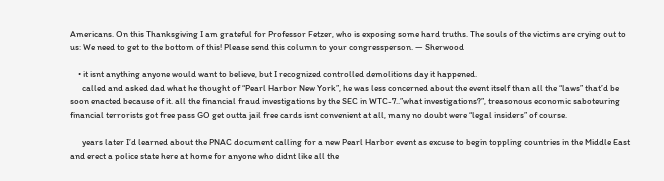Americans. On this Thanksgiving I am grateful for Professor Fetzer, who is exposing some hard truths. The souls of the victims are crying out to us: We need to get to the bottom of this! Please send this column to your congressperson. — Sherwood

    • it isnt anything anyone would want to believe, but I recognized controlled demolitions day it happened.
      called and asked dad what he thought of “Pearl Harbor New York”, he was less concerned about the event itself than all the “laws” that’d be soon enacted because of it. all the financial fraud investigations by the SEC in WTC-7..”what investigations?”, treasonous economic saboteuring financial terrorists got free pass GO get outta jail free cards isnt convenient at all, many no doubt were “legal insiders” of course.

      years later I’d learned about the PNAC document calling for a new Pearl Harbor event as excuse to begin toppling countries in the Middle East and erect a police state here at home for anyone who didnt like all the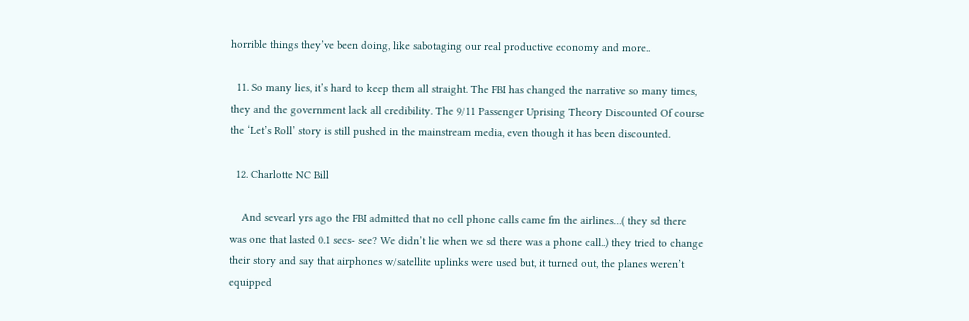horrible things they’ve been doing, like sabotaging our real productive economy and more..

  11. So many lies, it’s hard to keep them all straight. The FBI has changed the narrative so many times, they and the government lack all credibility. The 9/11 Passenger Uprising Theory Discounted Of course the ‘Let’s Roll’ story is still pushed in the mainstream media, even though it has been discounted.

  12. Charlotte NC Bill

    And sevearl yrs ago the FBI admitted that no cell phone calls came fm the airlines…( they sd there was one that lasted 0.1 secs- see? We didn’t lie when we sd there was a phone call..) they tried to change their story and say that airphones w/satellite uplinks were used but, it turned out, the planes weren’t equipped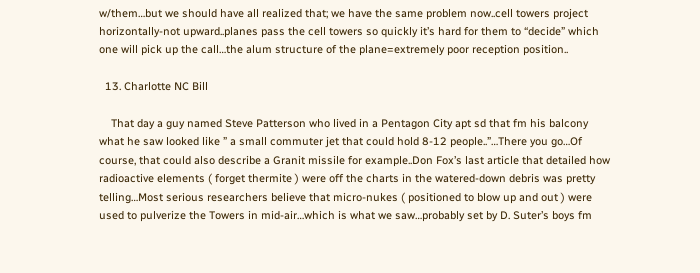w/them…but we should have all realized that; we have the same problem now..cell towers project horizontally-not upward..planes pass the cell towers so quickly it’s hard for them to “decide” which one will pick up the call…the alum structure of the plane=extremely poor reception position..

  13. Charlotte NC Bill

    That day a guy named Steve Patterson who lived in a Pentagon City apt sd that fm his balcony what he saw looked like ” a small commuter jet that could hold 8-12 people..”…There you go…Of course, that could also describe a Granit missile for example..Don Fox’s last article that detailed how radioactive elements ( forget thermite ) were off the charts in the watered-down debris was pretty telling…Most serious researchers believe that micro-nukes ( positioned to blow up and out ) were used to pulverize the Towers in mid-air…which is what we saw…probably set by D. Suter’s boys fm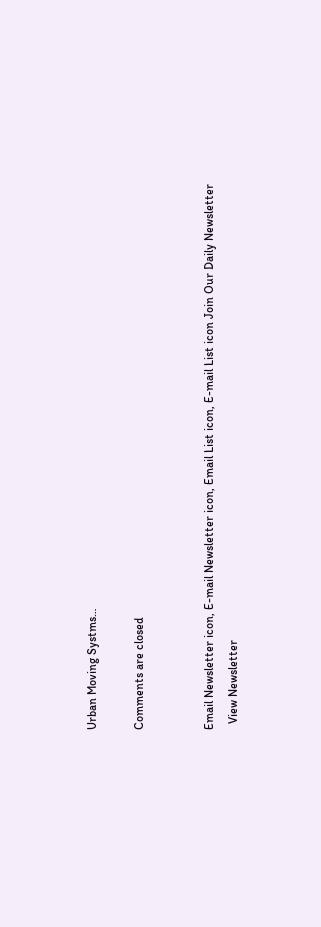Urban Moving Systms…

Comments are closed


Email Newsletter icon, E-mail Newsletter icon, Email List icon, E-mail List icon Join Our Daily Newsletter
  View Newsletter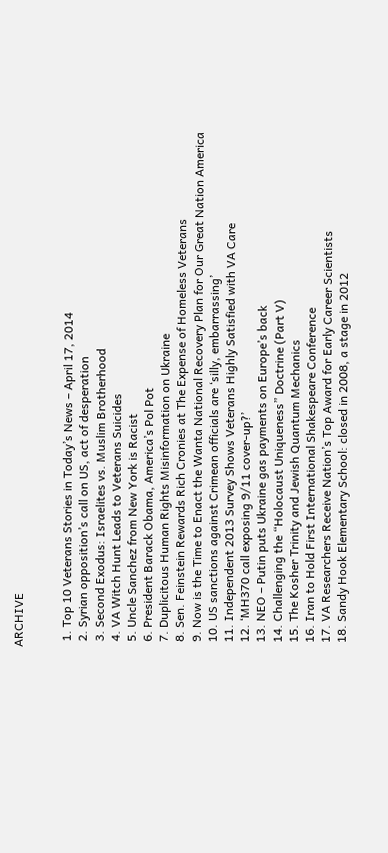ARCHIVE


  1. Top 10 Veterans Stories in Today’s News – April 17, 2014
  2. Syrian opposition’s call on US, act of desperation
  3. Second Exodus: Israelites vs. Muslim Brotherhood
  4. VA Witch Hunt Leads to Veterans Suicides
  5. Uncle Sanchez from New York is Racist
  6. President Barack Obama, America’s Pol Pot
  7. Duplicitous Human Rights Misinformation on Ukraine
  8. Sen. Feinstein Rewards Rich Cronies at The Expense of Homeless Veterans
  9. Now is the Time to Enact the Wanta National Recovery Plan for Our Great Nation America
  10. US sanctions against Crimean officials are ‘silly, embarrassing’
  11. Independent 2013 Survey Shows Veterans Highly Satisfied with VA Care
  12. ‘MH370 call exposing 9/11 cover-up?’
  13. NEO – Putin puts Ukraine gas payments on Europe’s back
  14. Challenging the “Holocaust Uniqueness” Doctrine (Part V)
  15. The Kosher Trinity and Jewish Quantum Mechanics
  16. Iran to Hold First International Shakespeare Conference
  17. VA Researchers Receive Nation’s Top Award for Early Career Scientists
  18. Sandy Hook Elementary School: closed in 2008, a stage in 2012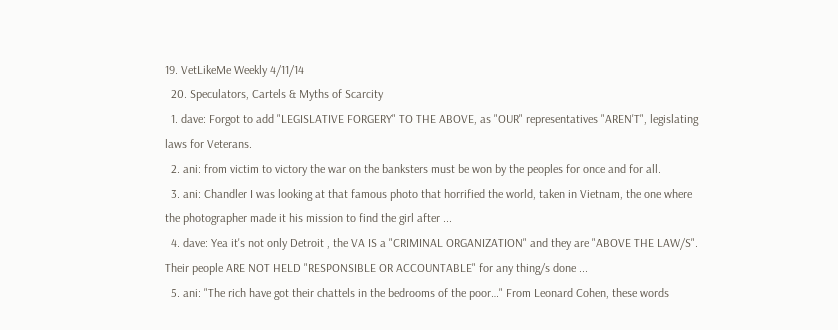19. VetLikeMe Weekly 4/11/14
  20. Speculators, Cartels & Myths of Scarcity
  1. dave: Forgot to add "LEGISLATIVE FORGERY" TO THE ABOVE, as "OUR" representatives "AREN'T", legislating laws for Veterans.
  2. ani: from victim to victory the war on the banksters must be won by the peoples for once and for all.
  3. ani: Chandler I was looking at that famous photo that horrified the world, taken in Vietnam, the one where the photographer made it his mission to find the girl after ...
  4. dave: Yea it's not only Detroit , the VA IS a "CRIMINAL ORGANIZATION" and they are "ABOVE THE LAW/S". Their people ARE NOT HELD "RESPONSIBLE OR ACCOUNTABLE" for any thing/s done ...
  5. ani: "The rich have got their chattels in the bedrooms of the poor…" From Leonard Cohen, these words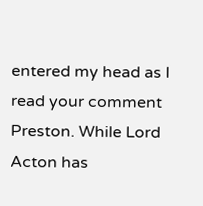entered my head as I read your comment Preston. While Lord Acton has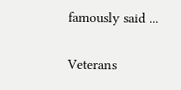famously said ...

Veterans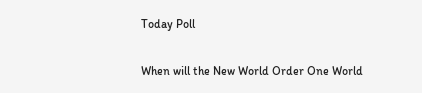Today Poll

When will the New World Order One World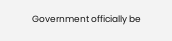Government officially be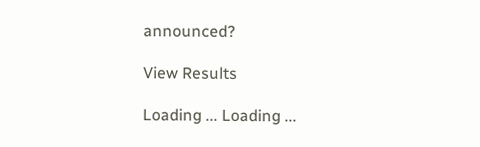announced?

View Results

Loading ... Loading ...